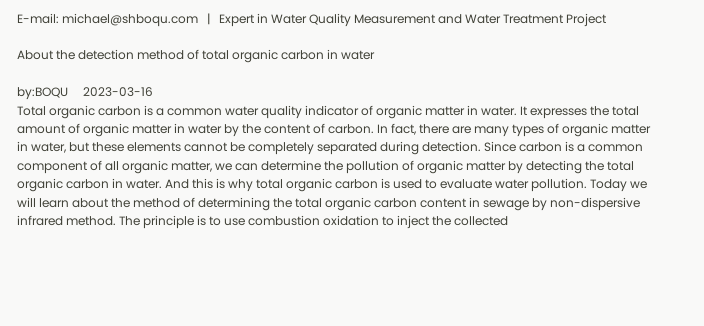E-mail: michael@shboqu.com   |   Expert in Water Quality Measurement and Water Treatment Project

About the detection method of total organic carbon in water

by:BOQU     2023-03-16
Total organic carbon is a common water quality indicator of organic matter in water. It expresses the total amount of organic matter in water by the content of carbon. In fact, there are many types of organic matter in water, but these elements cannot be completely separated during detection. Since carbon is a common component of all organic matter, we can determine the pollution of organic matter by detecting the total organic carbon in water. And this is why total organic carbon is used to evaluate water pollution. Today we will learn about the method of determining the total organic carbon content in sewage by non-dispersive infrared method. The principle is to use combustion oxidation to inject the collected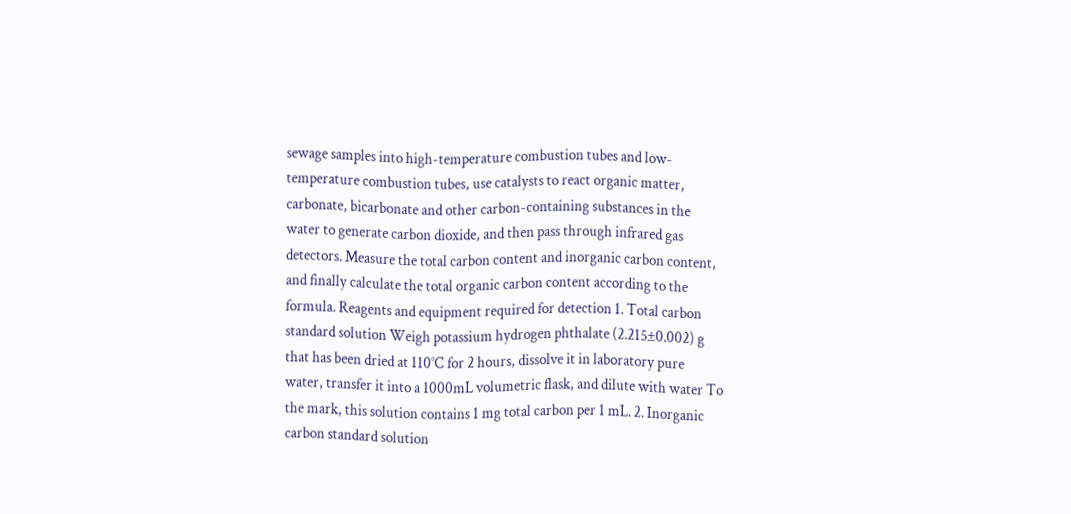sewage samples into high-temperature combustion tubes and low-temperature combustion tubes, use catalysts to react organic matter, carbonate, bicarbonate and other carbon-containing substances in the water to generate carbon dioxide, and then pass through infrared gas detectors. Measure the total carbon content and inorganic carbon content, and finally calculate the total organic carbon content according to the formula. Reagents and equipment required for detection 1. Total carbon standard solution Weigh potassium hydrogen phthalate (2.215±0.002) g that has been dried at 110°C for 2 hours, dissolve it in laboratory pure water, transfer it into a 1000mL volumetric flask, and dilute with water To the mark, this solution contains 1 mg total carbon per 1 mL. 2. Inorganic carbon standard solution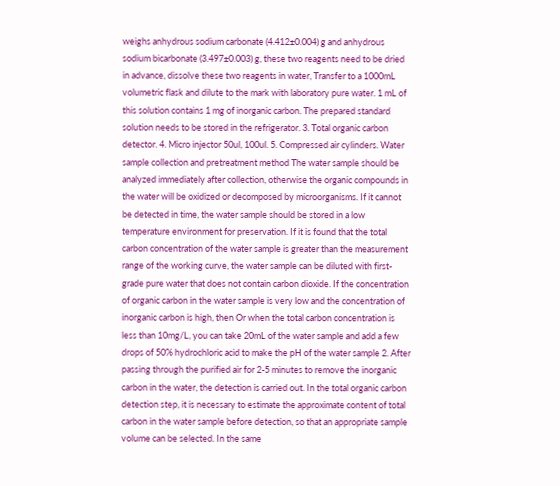weighs anhydrous sodium carbonate (4.412±0.004) g and anhydrous sodium bicarbonate (3.497±0.003) g, these two reagents need to be dried in advance, dissolve these two reagents in water, Transfer to a 1000mL volumetric flask and dilute to the mark with laboratory pure water. 1 mL of this solution contains 1 mg of inorganic carbon. The prepared standard solution needs to be stored in the refrigerator. 3. Total organic carbon detector. 4. Micro injector 50ul, 100ul. 5. Compressed air cylinders. Water sample collection and pretreatment method The water sample should be analyzed immediately after collection, otherwise the organic compounds in the water will be oxidized or decomposed by microorganisms. If it cannot be detected in time, the water sample should be stored in a low temperature environment for preservation. If it is found that the total carbon concentration of the water sample is greater than the measurement range of the working curve, the water sample can be diluted with first-grade pure water that does not contain carbon dioxide. If the concentration of organic carbon in the water sample is very low and the concentration of inorganic carbon is high, then Or when the total carbon concentration is less than 10mg/L, you can take 20mL of the water sample and add a few drops of 50% hydrochloric acid to make the pH of the water sample 2. After passing through the purified air for 2-5 minutes to remove the inorganic carbon in the water, the detection is carried out. In the total organic carbon detection step, it is necessary to estimate the approximate content of total carbon in the water sample before detection, so that an appropriate sample volume can be selected. In the same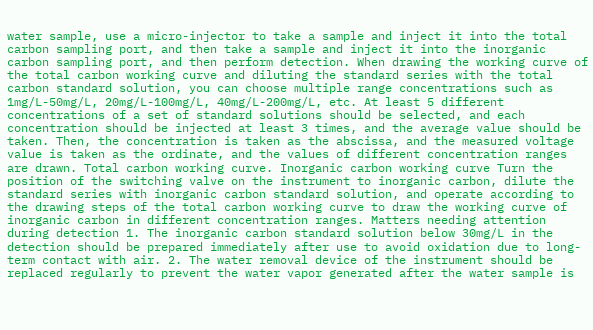water sample, use a micro-injector to take a sample and inject it into the total carbon sampling port, and then take a sample and inject it into the inorganic carbon sampling port, and then perform detection. When drawing the working curve of the total carbon working curve and diluting the standard series with the total carbon standard solution, you can choose multiple range concentrations such as 1mg/L-50mg/L, 20mg/L-100mg/L, 40mg/L-200mg/L, etc. At least 5 different concentrations of a set of standard solutions should be selected, and each concentration should be injected at least 3 times, and the average value should be taken. Then, the concentration is taken as the abscissa, and the measured voltage value is taken as the ordinate, and the values of different concentration ranges are drawn. Total carbon working curve. Inorganic carbon working curve Turn the position of the switching valve on the instrument to inorganic carbon, dilute the standard series with inorganic carbon standard solution, and operate according to the drawing steps of the total carbon working curve to draw the working curve of inorganic carbon in different concentration ranges. Matters needing attention during detection 1. The inorganic carbon standard solution below 30mg/L in the detection should be prepared immediately after use to avoid oxidation due to long-term contact with air. 2. The water removal device of the instrument should be replaced regularly to prevent the water vapor generated after the water sample is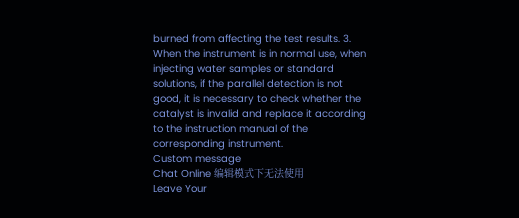burned from affecting the test results. 3. When the instrument is in normal use, when injecting water samples or standard solutions, if the parallel detection is not good, it is necessary to check whether the catalyst is invalid and replace it according to the instruction manual of the corresponding instrument.
Custom message
Chat Online 编辑模式下无法使用
Leave Your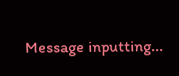Message inputting...